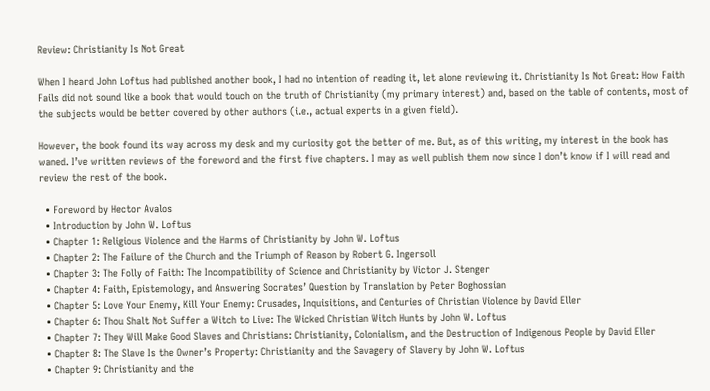Review: Christianity Is Not Great

When I heard John Loftus had published another book, I had no intention of reading it, let alone reviewing it. Christianity Is Not Great: How Faith Fails did not sound like a book that would touch on the truth of Christianity (my primary interest) and, based on the table of contents, most of the subjects would be better covered by other authors (i.e., actual experts in a given field).

However, the book found its way across my desk and my curiosity got the better of me. But, as of this writing, my interest in the book has waned. I’ve written reviews of the foreword and the first five chapters. I may as well publish them now since I don’t know if I will read and review the rest of the book.

  • Foreword by Hector Avalos
  • Introduction by John W. Loftus
  • Chapter 1: Religious Violence and the Harms of Christianity by John W. Loftus
  • Chapter 2: The Failure of the Church and the Triumph of Reason by Robert G. Ingersoll
  • Chapter 3: The Folly of Faith: The Incompatibility of Science and Christianity by Victor J. Stenger
  • Chapter 4: Faith, Epistemology, and Answering Socrates’ Question by Translation by Peter Boghossian
  • Chapter 5: Love Your Enemy, Kill Your Enemy: Crusades, Inquisitions, and Centuries of Christian Violence by David Eller
  • Chapter 6: Thou Shalt Not Suffer a Witch to Live: The Wicked Christian Witch Hunts by John W. Loftus
  • Chapter 7: They Will Make Good Slaves and Christians: Christianity, Colonialism, and the Destruction of Indigenous People by David Eller
  • Chapter 8: The Slave Is the Owner’s Property: Christianity and the Savagery of Slavery by John W. Loftus
  • Chapter 9: Christianity and the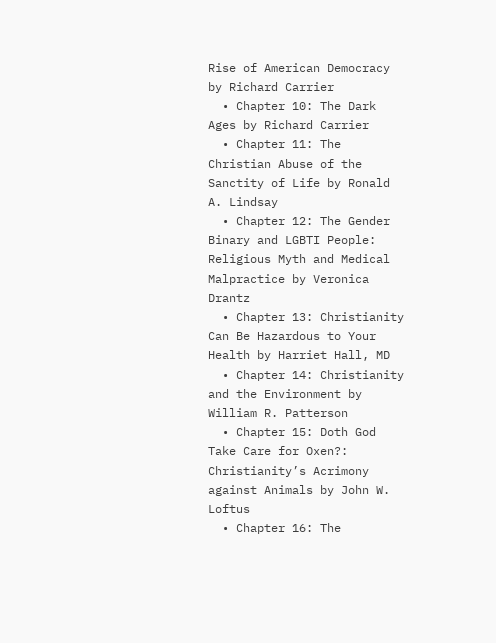Rise of American Democracy by Richard Carrier
  • Chapter 10: The Dark Ages by Richard Carrier
  • Chapter 11: The Christian Abuse of the Sanctity of Life by Ronald A. Lindsay
  • Chapter 12: The Gender Binary and LGBTI People: Religious Myth and Medical Malpractice by Veronica Drantz
  • Chapter 13: Christianity Can Be Hazardous to Your Health by Harriet Hall, MD
  • Chapter 14: Christianity and the Environment by William R. Patterson
  • Chapter 15: Doth God Take Care for Oxen?: Christianity’s Acrimony against Animals by John W. Loftus
  • Chapter 16: The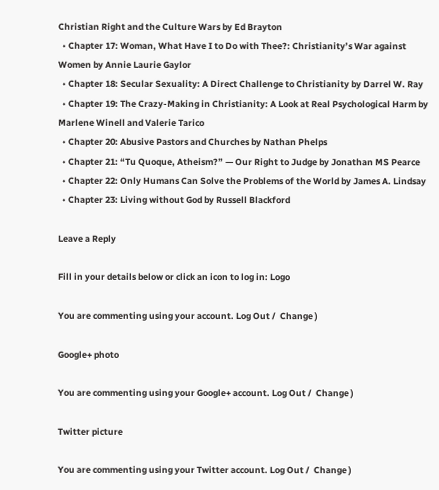Christian Right and the Culture Wars by Ed Brayton
  • Chapter 17: Woman, What Have I to Do with Thee?: Christianity’s War against Women by Annie Laurie Gaylor
  • Chapter 18: Secular Sexuality: A Direct Challenge to Christianity by Darrel W. Ray
  • Chapter 19: The Crazy-Making in Christianity: A Look at Real Psychological Harm by Marlene Winell and Valerie Tarico
  • Chapter 20: Abusive Pastors and Churches by Nathan Phelps
  • Chapter 21: “Tu Quoque, Atheism?” — Our Right to Judge by Jonathan MS Pearce
  • Chapter 22: Only Humans Can Solve the Problems of the World by James A. Lindsay
  • Chapter 23: Living without God by Russell Blackford

Leave a Reply

Fill in your details below or click an icon to log in: Logo

You are commenting using your account. Log Out /  Change )

Google+ photo

You are commenting using your Google+ account. Log Out /  Change )

Twitter picture

You are commenting using your Twitter account. Log Out /  Change )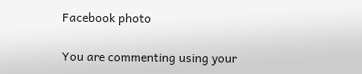Facebook photo

You are commenting using your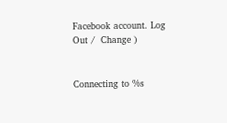Facebook account. Log Out /  Change )


Connecting to %s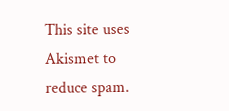This site uses Akismet to reduce spam.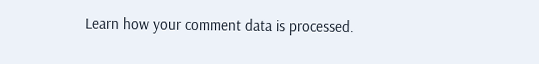Learn how your comment data is processed.